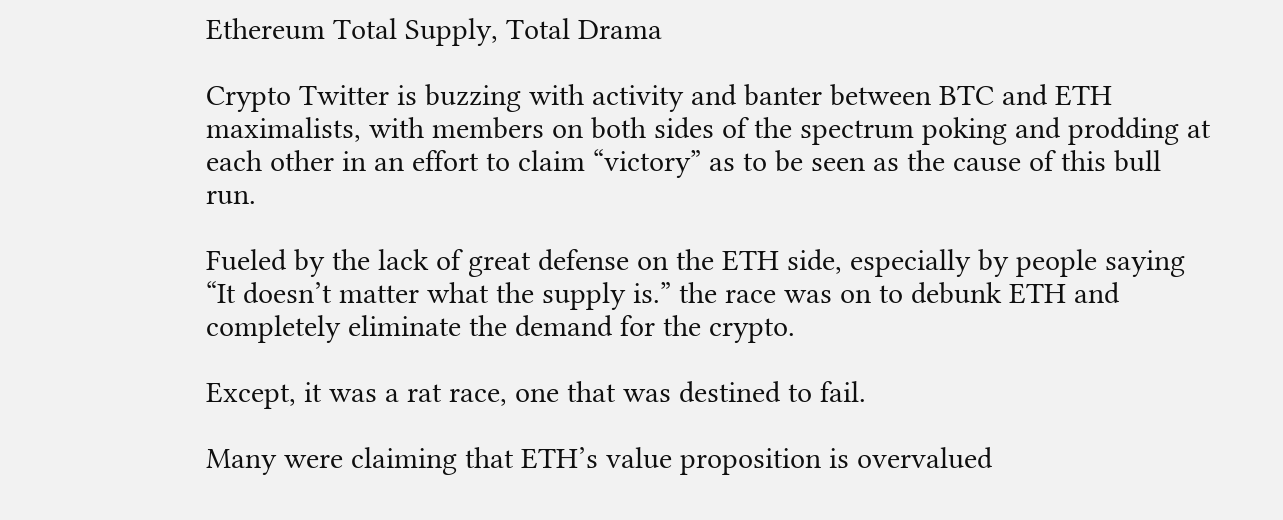Ethereum Total Supply, Total Drama

Crypto Twitter is buzzing with activity and banter between BTC and ETH maximalists, with members on both sides of the spectrum poking and prodding at each other in an effort to claim “victory” as to be seen as the cause of this bull run.

Fueled by the lack of great defense on the ETH side, especially by people saying “It doesn’t matter what the supply is.” the race was on to debunk ETH and completely eliminate the demand for the crypto.

Except, it was a rat race, one that was destined to fail.

Many were claiming that ETH’s value proposition is overvalued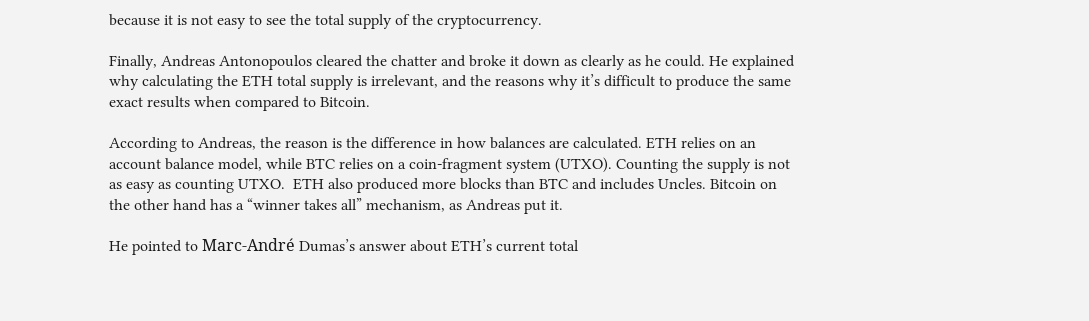because it is not easy to see the total supply of the cryptocurrency.

Finally, Andreas Antonopoulos cleared the chatter and broke it down as clearly as he could. He explained why calculating the ETH total supply is irrelevant, and the reasons why it’s difficult to produce the same exact results when compared to Bitcoin.

According to Andreas, the reason is the difference in how balances are calculated. ETH relies on an account balance model, while BTC relies on a coin-fragment system (UTXO). Counting the supply is not as easy as counting UTXO.  ETH also produced more blocks than BTC and includes Uncles. Bitcoin on the other hand has a “winner takes all” mechanism, as Andreas put it.

He pointed to Marc-André Dumas’s answer about ETH’s current total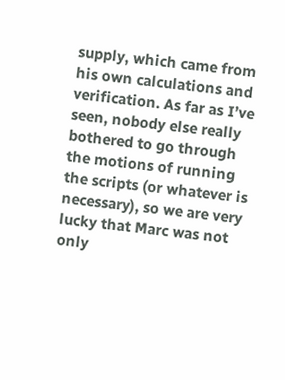supply, which came from his own calculations and verification. As far as I’ve seen, nobody else really bothered to go through the motions of running the scripts (or whatever is necessary), so we are very lucky that Marc was not only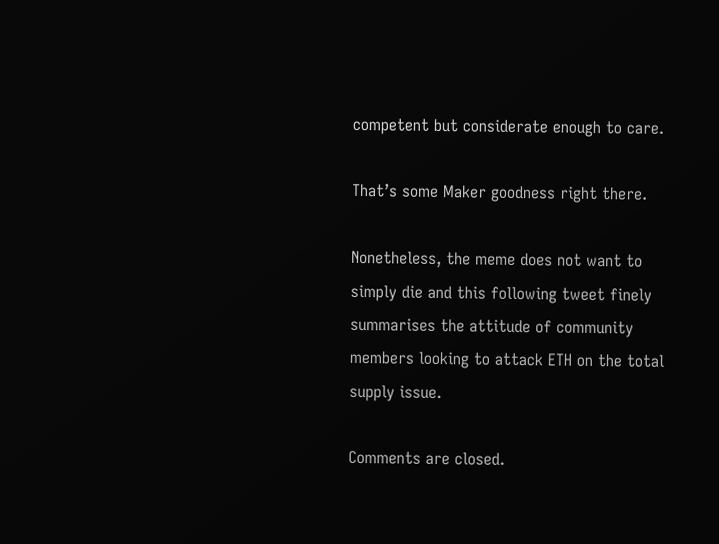competent but considerate enough to care.

That’s some Maker goodness right there.

Nonetheless, the meme does not want to simply die and this following tweet finely summarises the attitude of community members looking to attack ETH on the total supply issue.

Comments are closed.